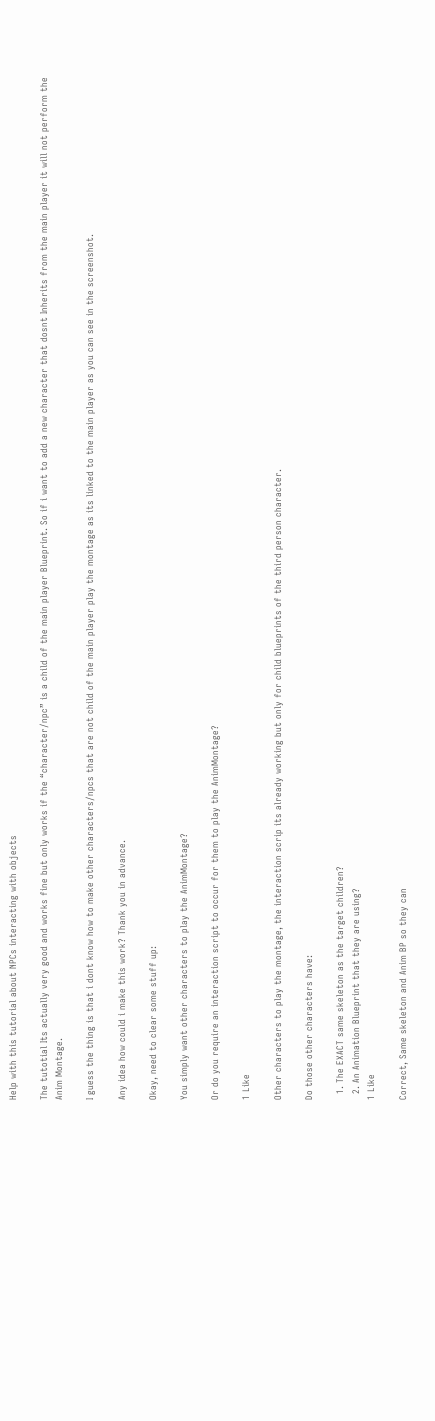Help with this tutorial about NPCs interacting with objects

The tutotial Its actually very good and works fine but only works if the “character/npc” is a child of the main player Blueprint. So if i want to add a new character that dosnt Inherits from the main player it will not perform the Anim Montage.

I guess the thing is that i dont know how to make other characters/npcs that are not child of the main player play the montage as its linked to the main player as you can see in the screenshot.

Any idea how could i make this work? Thank you in advance.

Okay, need to clear some stuff up:

You simply want other characters to play the AnimMontage?

Or do you require an interaction script to occur for them to play the AnimMontage?

1 Like

Other characters to play the montage, the interaction scrip its already working but only for child blueprints of the third person character.

Do those other characters have:

  1. The EXACT same skeleton as the target children?
  2. An Animation Blueprint that they are using?
1 Like

Correct, Same skeleton and Anim BP so they can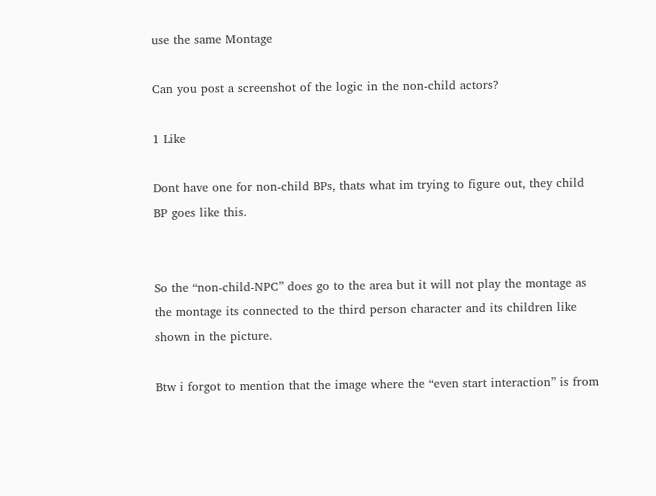use the same Montage

Can you post a screenshot of the logic in the non-child actors?

1 Like

Dont have one for non-child BPs, thats what im trying to figure out, they child BP goes like this.


So the “non-child-NPC” does go to the area but it will not play the montage as the montage its connected to the third person character and its children like shown in the picture.

Btw i forgot to mention that the image where the “even start interaction” is from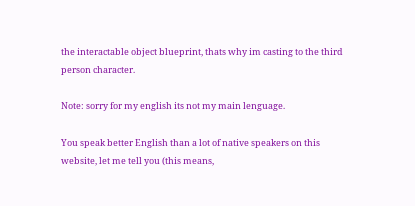the interactable object blueprint, thats why im casting to the third person character.

Note: sorry for my english its not my main lenguage.

You speak better English than a lot of native speakers on this website, let me tell you (this means,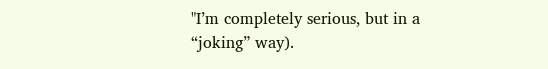"I’m completely serious, but in a “joking” way).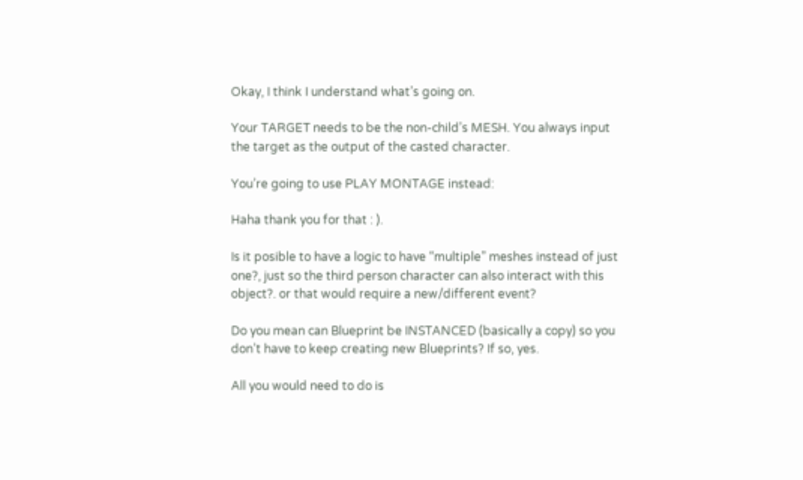Okay, I think I understand what’s going on.

Your TARGET needs to be the non-child’s MESH. You always input the target as the output of the casted character.

You’re going to use PLAY MONTAGE instead:

Haha thank you for that : ).

Is it posible to have a logic to have “multiple” meshes instead of just one?, just so the third person character can also interact with this object?. or that would require a new/different event?

Do you mean can Blueprint be INSTANCED (basically a copy) so you don’t have to keep creating new Blueprints? If so, yes.

All you would need to do is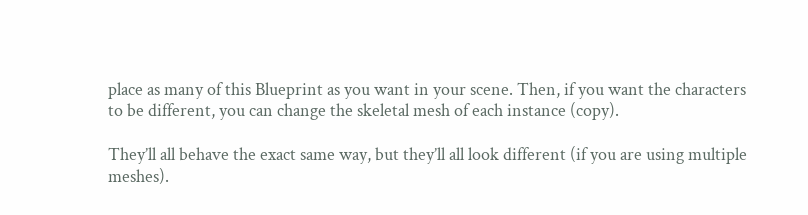place as many of this Blueprint as you want in your scene. Then, if you want the characters to be different, you can change the skeletal mesh of each instance (copy).

They’ll all behave the exact same way, but they’ll all look different (if you are using multiple meshes).